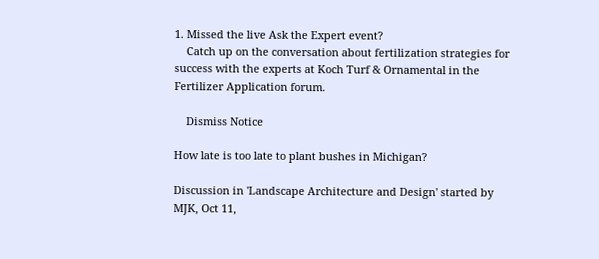1. Missed the live Ask the Expert event?
    Catch up on the conversation about fertilization strategies for success with the experts at Koch Turf & Ornamental in the Fertilizer Application forum.

    Dismiss Notice

How late is too late to plant bushes in Michigan?

Discussion in 'Landscape Architecture and Design' started by MJK, Oct 11,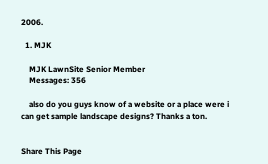2006.

  1. MJK

    MJK LawnSite Senior Member
    Messages: 356

    also do you guys know of a website or a place were i can get sample landscape designs? Thanks a ton.


Share This Page